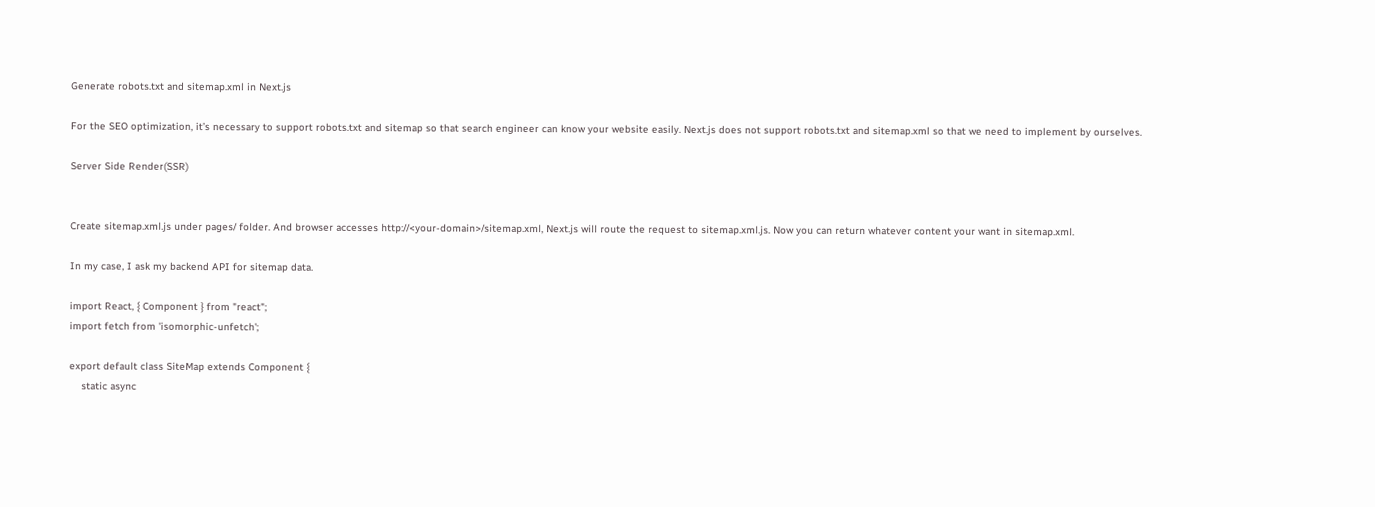Generate robots.txt and sitemap.xml in Next.js

For the SEO optimization, it’s necessary to support robots.txt and sitemap so that search engineer can know your website easily. Next.js does not support robots.txt and sitemap.xml so that we need to implement by ourselves.

Server Side Render(SSR)


Create sitemap.xml.js under pages/ folder. And browser accesses http://<your-domain>/sitemap.xml, Next.js will route the request to sitemap.xml.js. Now you can return whatever content your want in sitemap.xml.

In my case, I ask my backend API for sitemap data.

import React, { Component } from "react";
import fetch from 'isomorphic-unfetch';

export default class SiteMap extends Component {
    static async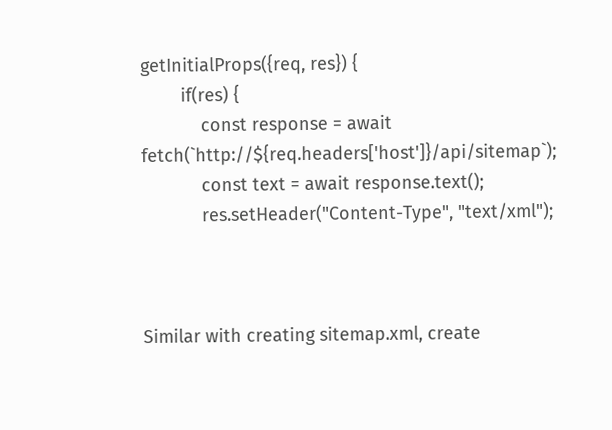getInitialProps({req, res}) {
        if(res) {
            const response = await fetch(`http://${req.headers['host']}/api/sitemap`);
            const text = await response.text();
            res.setHeader("Content-Type", "text/xml");



Similar with creating sitemap.xml, create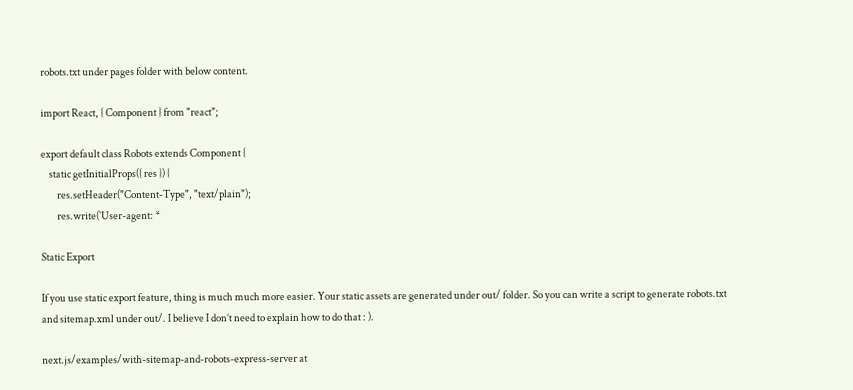robots.txt under pages folder with below content.

import React, { Component } from "react";

export default class Robots extends Component {
    static getInitialProps({ res }) {
        res.setHeader("Content-Type", "text/plain");
        res.write(`User-agent: *

Static Export

If you use static export feature, thing is much much more easier. Your static assets are generated under out/ folder. So you can write a script to generate robots.txt and sitemap.xml under out/. I believe I don’t need to explain how to do that : ).

next.js/examples/with-sitemap-and-robots-express-server at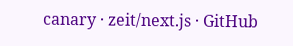canary · zeit/next.js · GitHub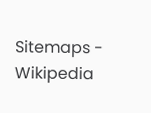Sitemaps - Wikipedia